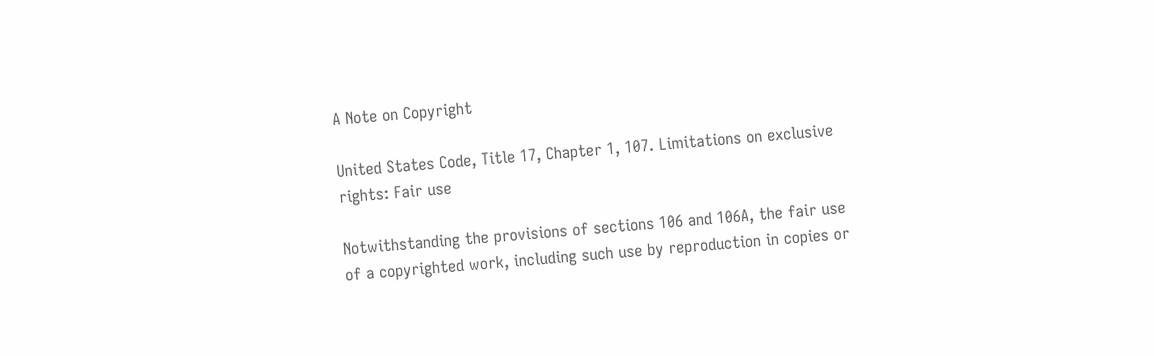A Note on Copyright

United States Code, Title 17, Chapter 1, 107. Limitations on exclusive rights: Fair use

Notwithstanding the provisions of sections 106 and 106A, the fair use of a copyrighted work, including such use by reproduction in copies or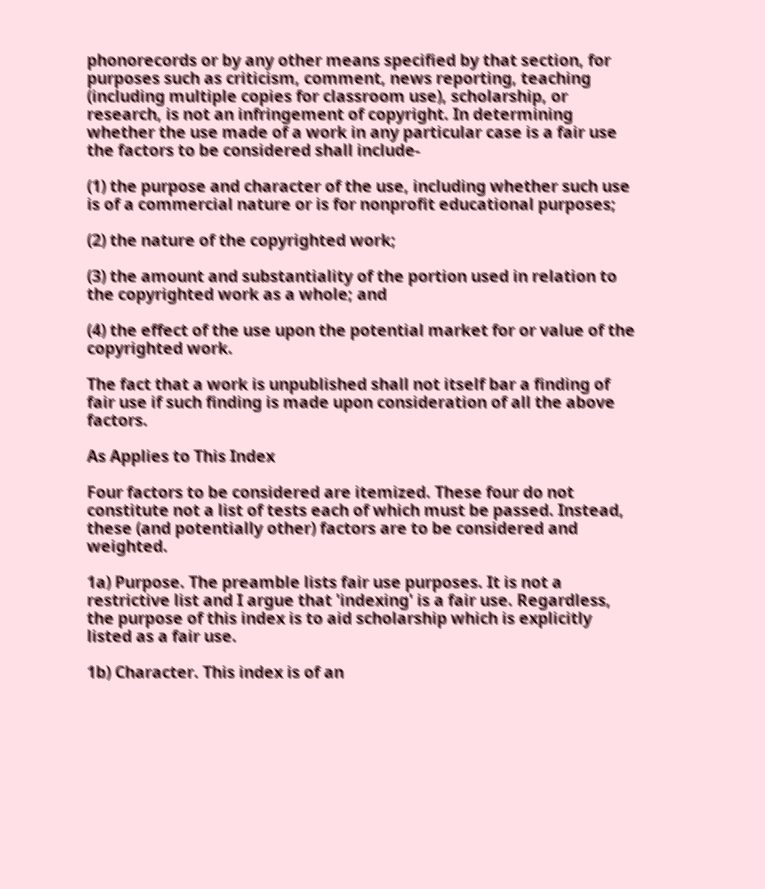phonorecords or by any other means specified by that section, for purposes such as criticism, comment, news reporting, teaching (including multiple copies for classroom use), scholarship, or research, is not an infringement of copyright. In determining whether the use made of a work in any particular case is a fair use the factors to be considered shall include-

(1) the purpose and character of the use, including whether such use is of a commercial nature or is for nonprofit educational purposes;

(2) the nature of the copyrighted work;

(3) the amount and substantiality of the portion used in relation to the copyrighted work as a whole; and

(4) the effect of the use upon the potential market for or value of the copyrighted work.

The fact that a work is unpublished shall not itself bar a finding of fair use if such finding is made upon consideration of all the above factors.

As Applies to This Index

Four factors to be considered are itemized. These four do not constitute not a list of tests each of which must be passed. Instead, these (and potentially other) factors are to be considered and weighted.

1a) Purpose. The preamble lists fair use purposes. It is not a restrictive list and I argue that 'indexing' is a fair use. Regardless, the purpose of this index is to aid scholarship which is explicitly listed as a fair use.

1b) Character. This index is of an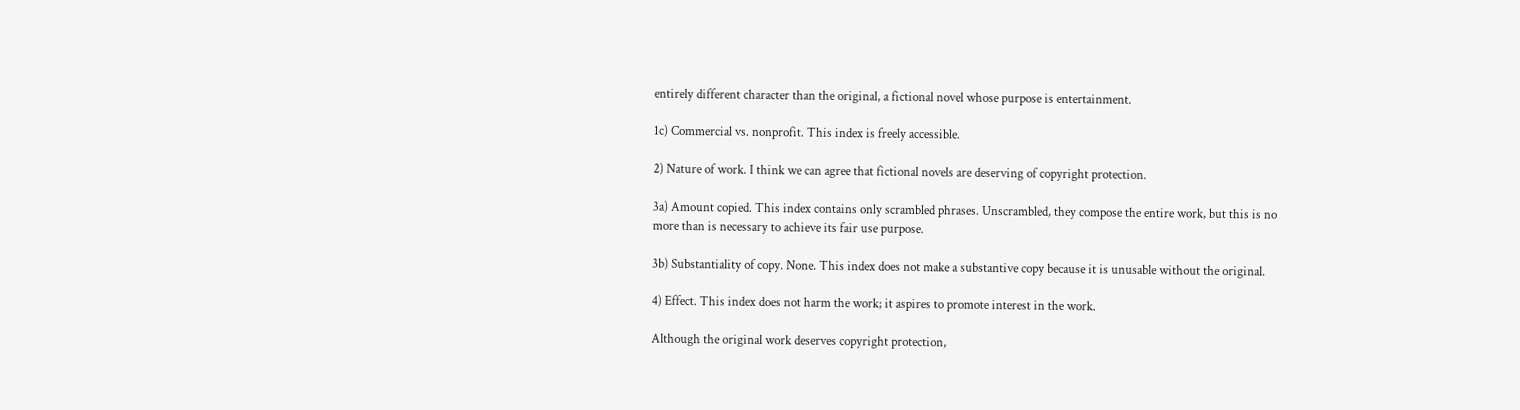entirely different character than the original, a fictional novel whose purpose is entertainment.

1c) Commercial vs. nonprofit. This index is freely accessible.

2) Nature of work. I think we can agree that fictional novels are deserving of copyright protection.

3a) Amount copied. This index contains only scrambled phrases. Unscrambled, they compose the entire work, but this is no more than is necessary to achieve its fair use purpose.

3b) Substantiality of copy. None. This index does not make a substantive copy because it is unusable without the original.

4) Effect. This index does not harm the work; it aspires to promote interest in the work.

Although the original work deserves copyright protection,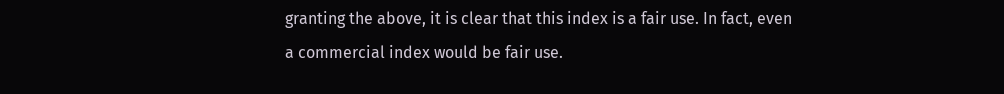granting the above, it is clear that this index is a fair use. In fact, even a commercial index would be fair use.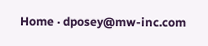Home · dposey@mw-inc.com